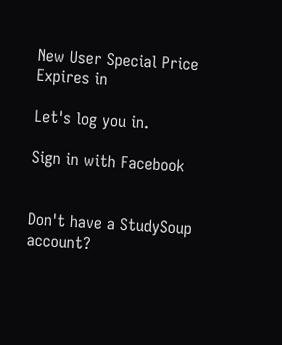New User Special Price Expires in

Let's log you in.

Sign in with Facebook


Don't have a StudySoup account?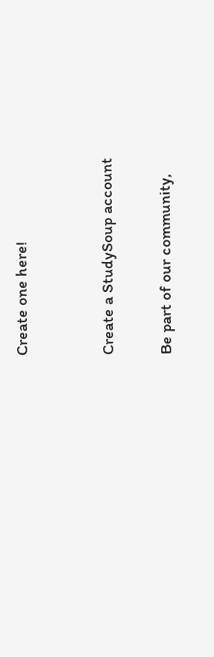Create one here!


Create a StudySoup account

Be part of our community,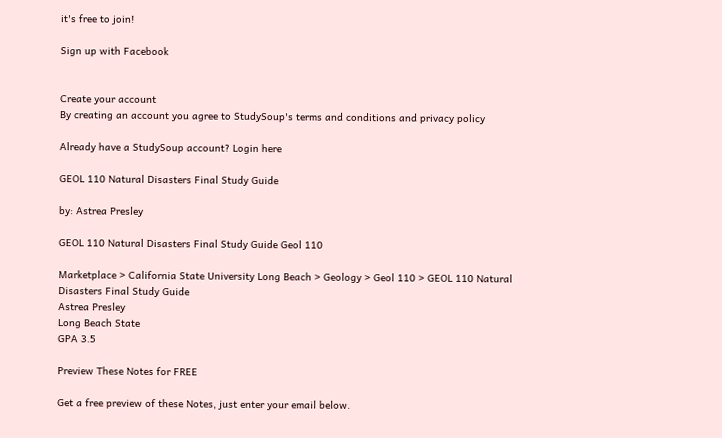it's free to join!

Sign up with Facebook


Create your account
By creating an account you agree to StudySoup's terms and conditions and privacy policy

Already have a StudySoup account? Login here

GEOL 110 Natural Disasters Final Study Guide

by: Astrea Presley

GEOL 110 Natural Disasters Final Study Guide Geol 110

Marketplace > California State University Long Beach > Geology > Geol 110 > GEOL 110 Natural Disasters Final Study Guide
Astrea Presley
Long Beach State
GPA 3.5

Preview These Notes for FREE

Get a free preview of these Notes, just enter your email below.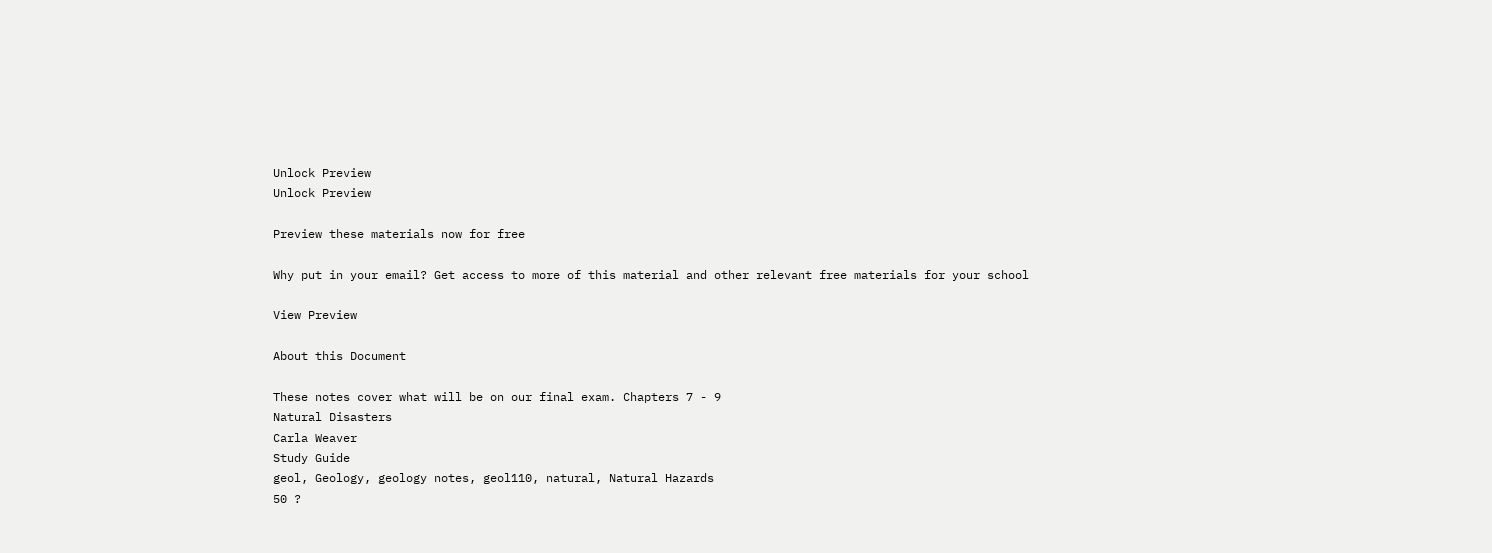Unlock Preview
Unlock Preview

Preview these materials now for free

Why put in your email? Get access to more of this material and other relevant free materials for your school

View Preview

About this Document

These notes cover what will be on our final exam. Chapters 7 - 9
Natural Disasters
Carla Weaver
Study Guide
geol, Geology, geology notes, geol110, natural, Natural Hazards
50 ?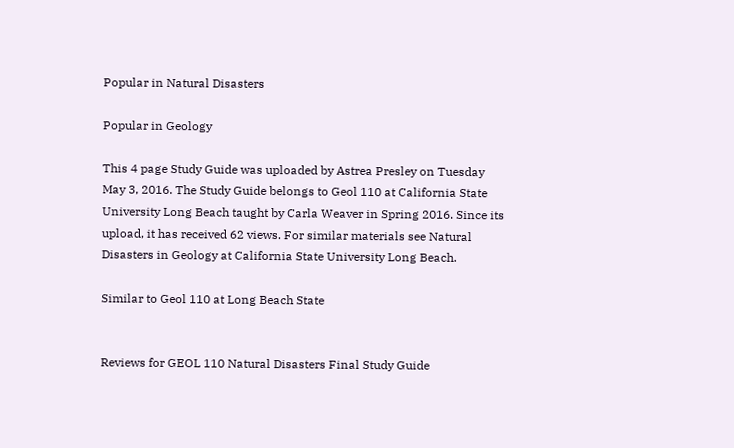Popular in Natural Disasters

Popular in Geology

This 4 page Study Guide was uploaded by Astrea Presley on Tuesday May 3, 2016. The Study Guide belongs to Geol 110 at California State University Long Beach taught by Carla Weaver in Spring 2016. Since its upload, it has received 62 views. For similar materials see Natural Disasters in Geology at California State University Long Beach.

Similar to Geol 110 at Long Beach State


Reviews for GEOL 110 Natural Disasters Final Study Guide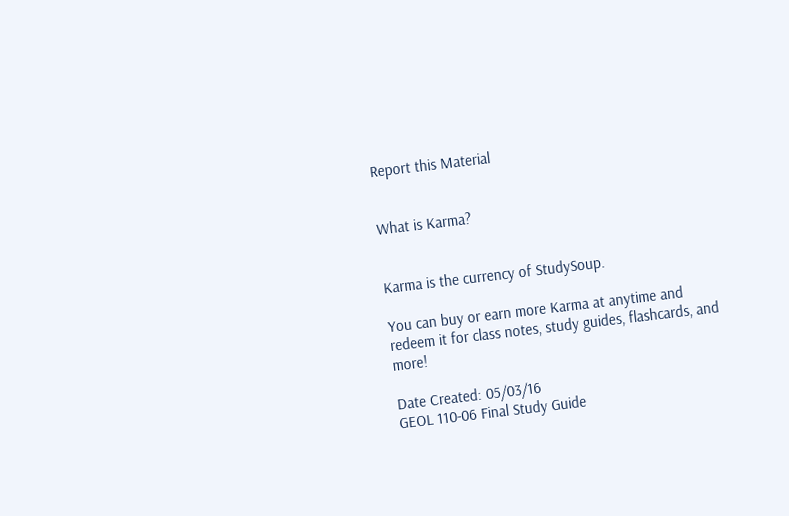Report this Material


What is Karma?


Karma is the currency of StudySoup.

You can buy or earn more Karma at anytime and redeem it for class notes, study guides, flashcards, and more!

Date Created: 05/03/16
GEOL 110-06 Final Study Guide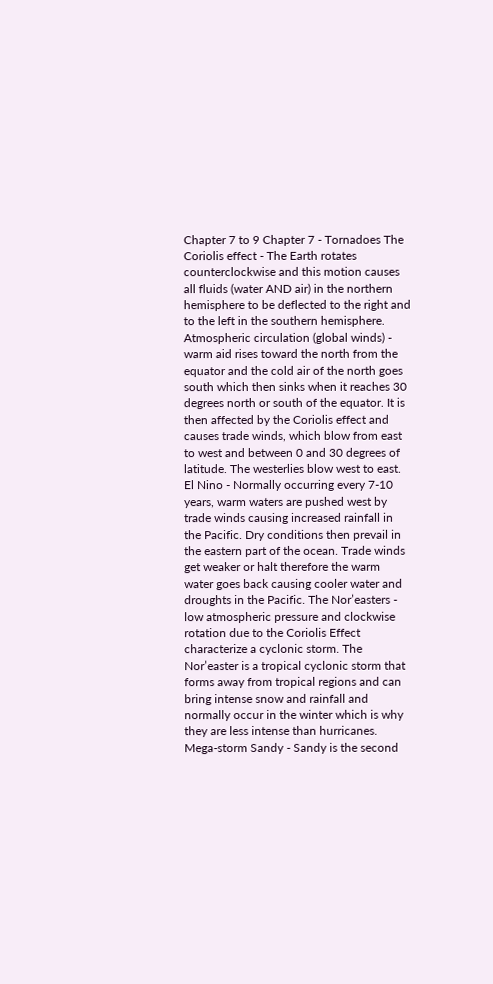Chapter 7 to 9 Chapter 7 - Tornadoes The Coriolis effect - The Earth rotates counterclockwise and this motion causes all fluids (water AND air) in the northern hemisphere to be deflected to the right and to the left in the southern hemisphere. Atmospheric circulation (global winds) - warm aid rises toward the north from the equator and the cold air of the north goes south which then sinks when it reaches 30 degrees north or south of the equator. It is then affected by the Coriolis effect and causes trade winds, which blow from east to west and between 0 and 30 degrees of latitude. The westerlies blow west to east. El Nino - Normally occurring every 7-10 years, warm waters are pushed west by trade winds causing increased rainfall in the Pacific. Dry conditions then prevail in the eastern part of the ocean. Trade winds get weaker or halt therefore the warm water goes back causing cooler water and droughts in the Pacific. The Nor’easters - low atmospheric pressure and clockwise rotation due to the Coriolis Effect characterize a cyclonic storm. The Nor’easter is a tropical cyclonic storm that forms away from tropical regions and can bring intense snow and rainfall and normally occur in the winter which is why they are less intense than hurricanes. Mega-storm Sandy - Sandy is the second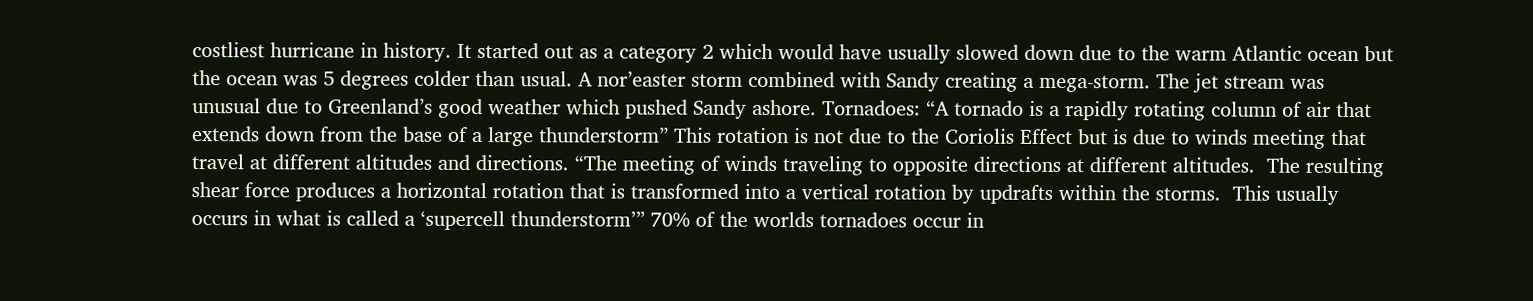costliest hurricane in history. It started out as a category 2 which would have usually slowed down due to the warm Atlantic ocean but the ocean was 5 degrees colder than usual. A nor’easter storm combined with Sandy creating a mega-storm. The jet stream was unusual due to Greenland’s good weather which pushed Sandy ashore. Tornadoes: “A tornado is a rapidly rotating column of air that extends down from the base of a large thunderstorm” This rotation is not due to the Coriolis Effect but is due to winds meeting that travel at different altitudes and directions. “The meeting of winds traveling to opposite directions at different altitudes.  The resulting shear force produces a horizontal rotation that is transformed into a vertical rotation by updrafts within the storms.  This usually occurs in what is called a ‘supercell thunderstorm’” 70% of the worlds tornadoes occur in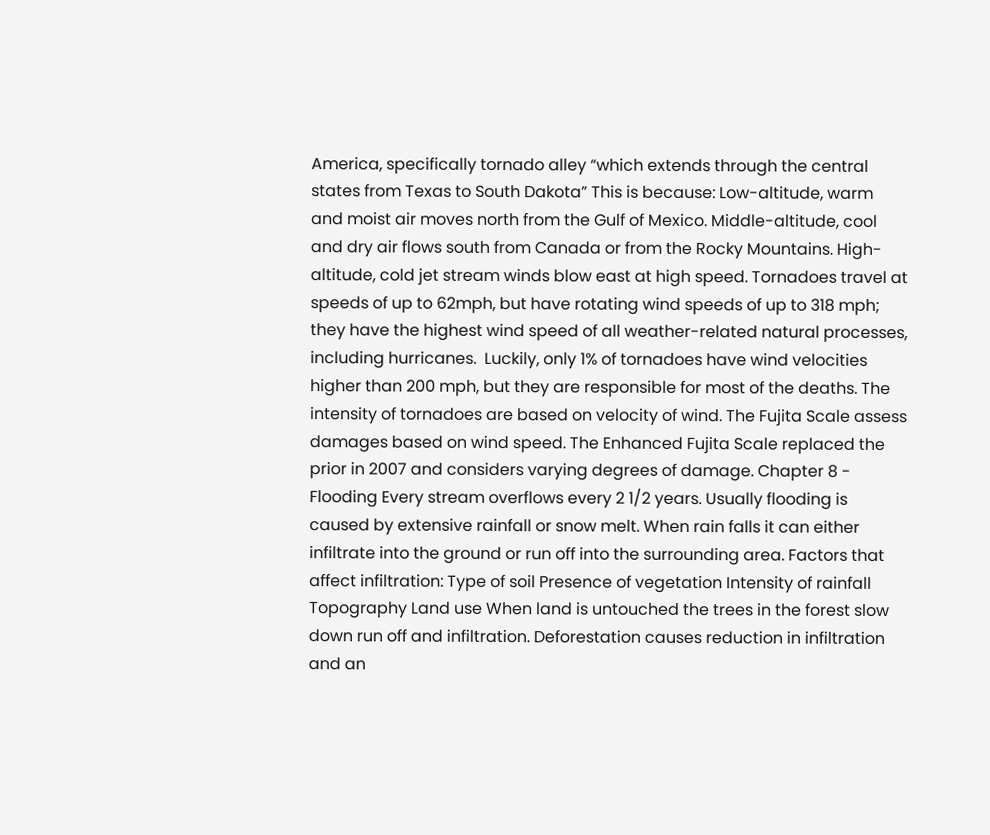America, specifically tornado alley “which extends through the central states from Texas to South Dakota” This is because: Low-altitude, warm and moist air moves north from the Gulf of Mexico. Middle-altitude, cool and dry air flows south from Canada or from the Rocky Mountains. High-altitude, cold jet stream winds blow east at high speed. Tornadoes travel at speeds of up to 62mph, but have rotating wind speeds of up to 318 mph; they have the highest wind speed of all weather-related natural processes, including hurricanes.  Luckily, only 1% of tornadoes have wind velocities higher than 200 mph, but they are responsible for most of the deaths. The intensity of tornadoes are based on velocity of wind. The Fujita Scale assess damages based on wind speed. The Enhanced Fujita Scale replaced the prior in 2007 and considers varying degrees of damage. Chapter 8 - Flooding Every stream overflows every 2 1/2 years. Usually flooding is caused by extensive rainfall or snow melt. When rain falls it can either infiltrate into the ground or run off into the surrounding area. Factors that affect infiltration: Type of soil Presence of vegetation Intensity of rainfall Topography Land use When land is untouched the trees in the forest slow down run off and infiltration. Deforestation causes reduction in infiltration and an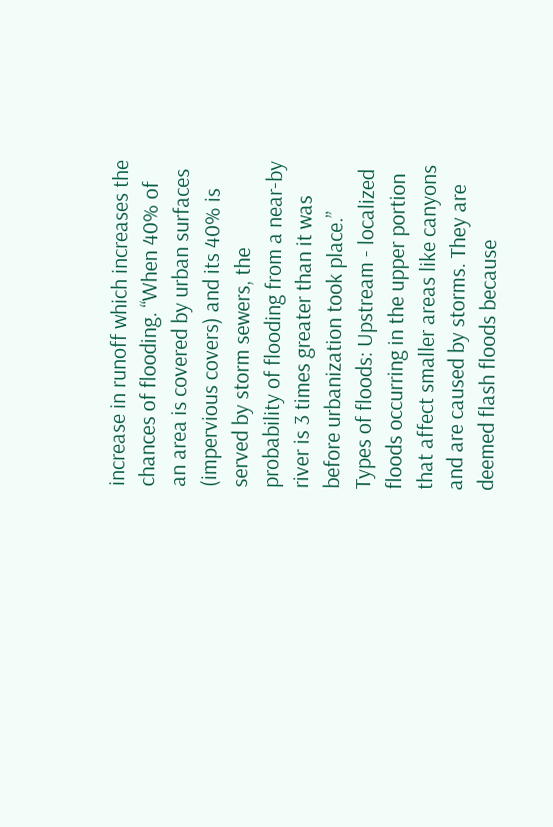increase in runoff which increases the chances of flooding. “When 40% of an area is covered by urban surfaces (impervious covers) and its 40% is served by storm sewers, the probability of flooding from a near-by river is 3 times greater than it was before urbanization took place.” Types of floods: Upstream - localized floods occurring in the upper portion that affect smaller areas like canyons and are caused by storms. They are deemed flash floods because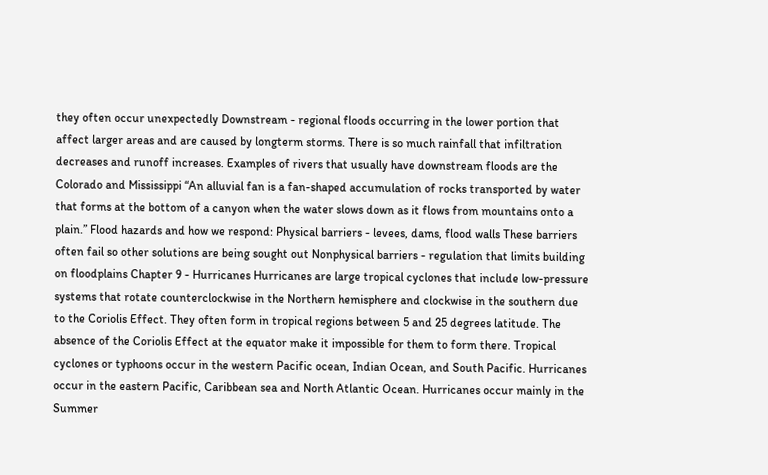they often occur unexpectedly Downstream - regional floods occurring in the lower portion that affect larger areas and are caused by longterm storms. There is so much rainfall that infiltration decreases and runoff increases. Examples of rivers that usually have downstream floods are the Colorado and Mississippi “An alluvial fan is a fan-shaped accumulation of rocks transported by water that forms at the bottom of a canyon when the water slows down as it flows from mountains onto a plain.” Flood hazards and how we respond: Physical barriers - levees, dams, flood walls These barriers often fail so other solutions are being sought out Nonphysical barriers - regulation that limits building on floodplains Chapter 9 - Hurricanes Hurricanes are large tropical cyclones that include low-pressure systems that rotate counterclockwise in the Northern hemisphere and clockwise in the southern due to the Coriolis Effect. They often form in tropical regions between 5 and 25 degrees latitude. The absence of the Coriolis Effect at the equator make it impossible for them to form there. Tropical cyclones or typhoons occur in the western Pacific ocean, Indian Ocean, and South Pacific. Hurricanes occur in the eastern Pacific, Caribbean sea and North Atlantic Ocean. Hurricanes occur mainly in the Summer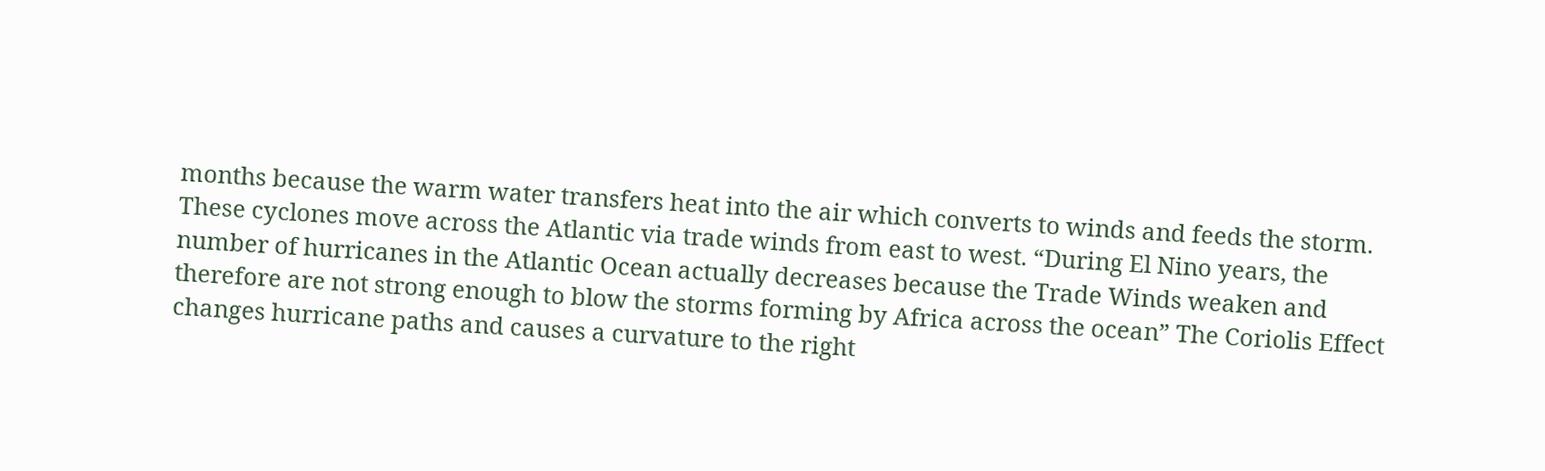months because the warm water transfers heat into the air which converts to winds and feeds the storm. These cyclones move across the Atlantic via trade winds from east to west. “During El Nino years, the number of hurricanes in the Atlantic Ocean actually decreases because the Trade Winds weaken and therefore are not strong enough to blow the storms forming by Africa across the ocean” The Coriolis Effect changes hurricane paths and causes a curvature to the right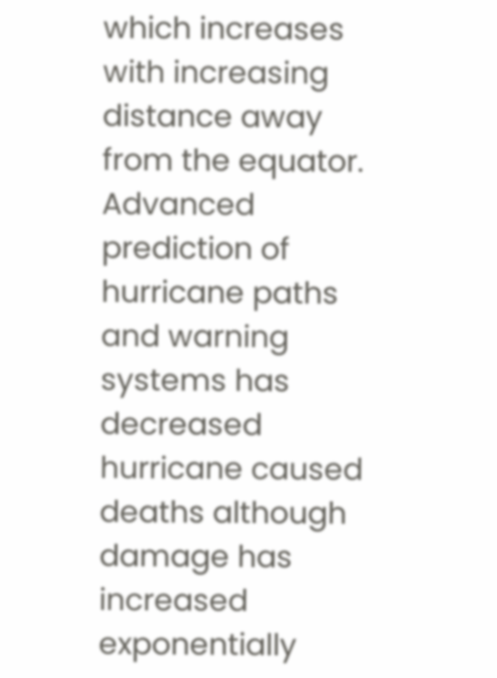which increases with increasing distance away from the equator. Advanced prediction of hurricane paths and warning systems has decreased hurricane caused deaths although damage has increased exponentially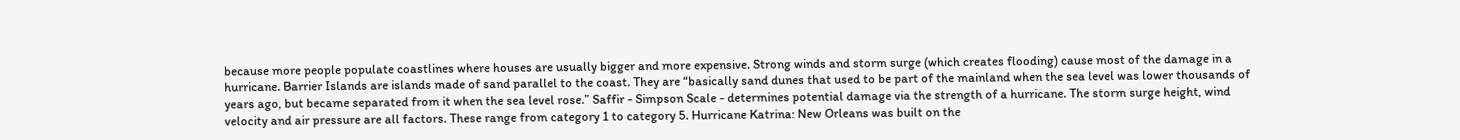because more people populate coastlines where houses are usually bigger and more expensive. Strong winds and storm surge (which creates flooding) cause most of the damage in a hurricane. Barrier Islands are islands made of sand parallel to the coast. They are “basically sand dunes that used to be part of the mainland when the sea level was lower thousands of years ago, but became separated from it when the sea level rose.” Saffir - Simpson Scale - determines potential damage via the strength of a hurricane. The storm surge height, wind velocity and air pressure are all factors. These range from category 1 to category 5. Hurricane Katrina: New Orleans was built on the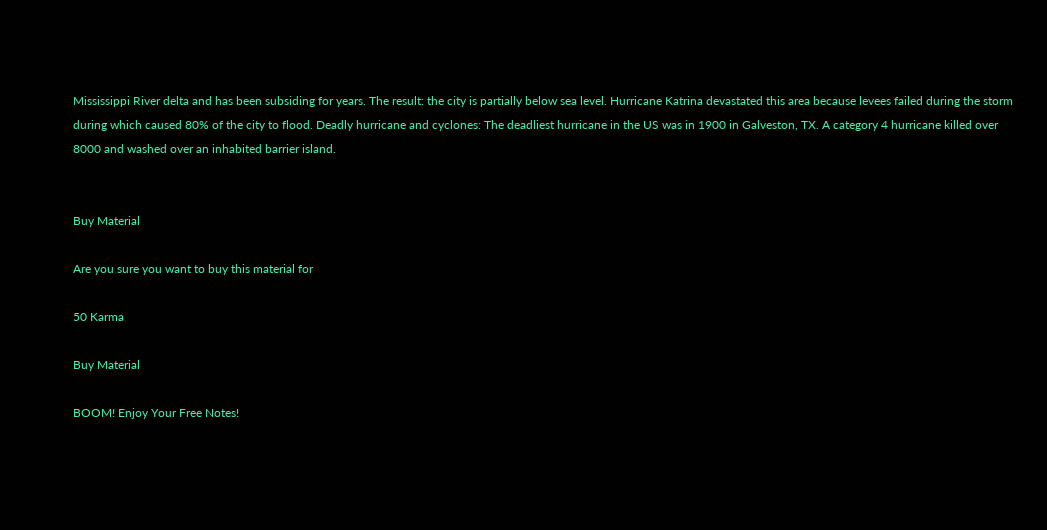Mississippi River delta and has been subsiding for years. The result: the city is partially below sea level. Hurricane Katrina devastated this area because levees failed during the storm during which caused 80% of the city to flood. Deadly hurricane and cyclones: The deadliest hurricane in the US was in 1900 in Galveston, TX. A category 4 hurricane killed over 8000 and washed over an inhabited barrier island.


Buy Material

Are you sure you want to buy this material for

50 Karma

Buy Material

BOOM! Enjoy Your Free Notes!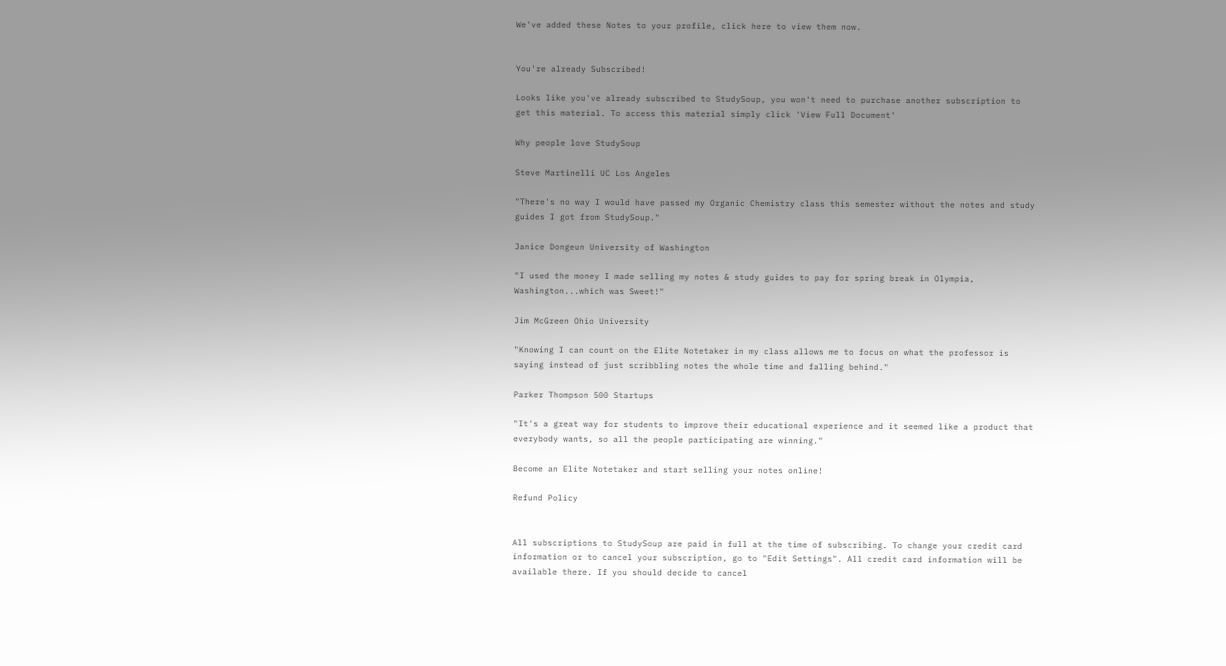We've added these Notes to your profile, click here to view them now.


You're already Subscribed!

Looks like you've already subscribed to StudySoup, you won't need to purchase another subscription to get this material. To access this material simply click 'View Full Document'

Why people love StudySoup

Steve Martinelli UC Los Angeles

"There's no way I would have passed my Organic Chemistry class this semester without the notes and study guides I got from StudySoup."

Janice Dongeun University of Washington

"I used the money I made selling my notes & study guides to pay for spring break in Olympia, Washington...which was Sweet!"

Jim McGreen Ohio University

"Knowing I can count on the Elite Notetaker in my class allows me to focus on what the professor is saying instead of just scribbling notes the whole time and falling behind."

Parker Thompson 500 Startups

"It's a great way for students to improve their educational experience and it seemed like a product that everybody wants, so all the people participating are winning."

Become an Elite Notetaker and start selling your notes online!

Refund Policy


All subscriptions to StudySoup are paid in full at the time of subscribing. To change your credit card information or to cancel your subscription, go to "Edit Settings". All credit card information will be available there. If you should decide to cancel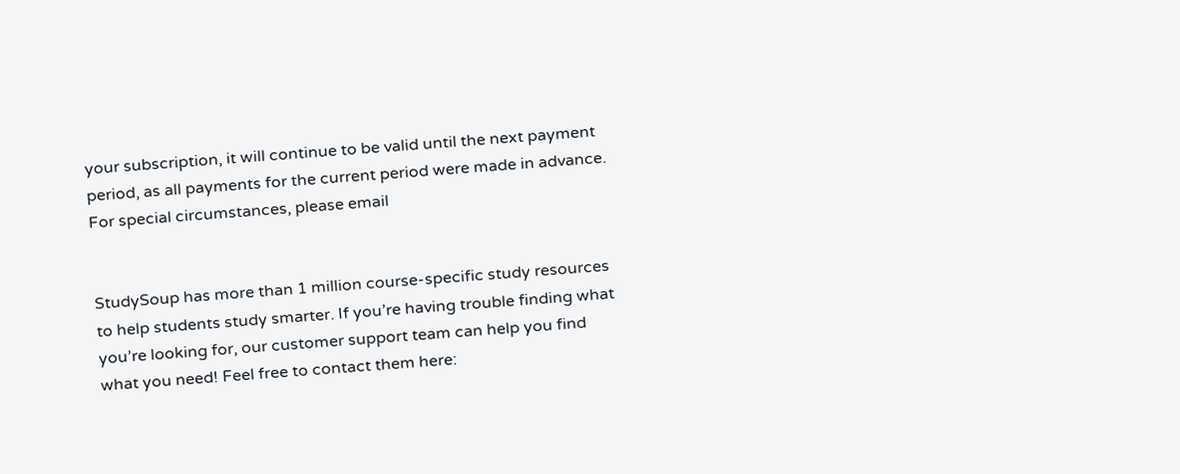your subscription, it will continue to be valid until the next payment period, as all payments for the current period were made in advance. For special circumstances, please email


StudySoup has more than 1 million course-specific study resources to help students study smarter. If you’re having trouble finding what you’re looking for, our customer support team can help you find what you need! Feel free to contact them here: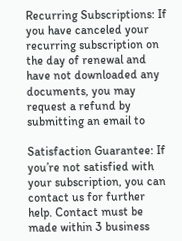Recurring Subscriptions: If you have canceled your recurring subscription on the day of renewal and have not downloaded any documents, you may request a refund by submitting an email to

Satisfaction Guarantee: If you’re not satisfied with your subscription, you can contact us for further help. Contact must be made within 3 business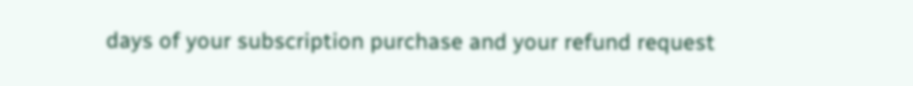days of your subscription purchase and your refund request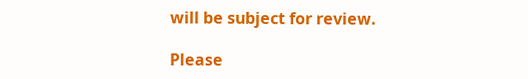will be subject for review.

Please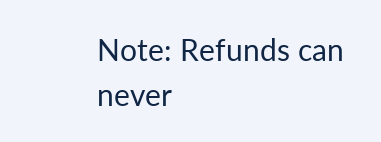Note: Refunds can never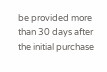be provided more than 30 days after the initial purchase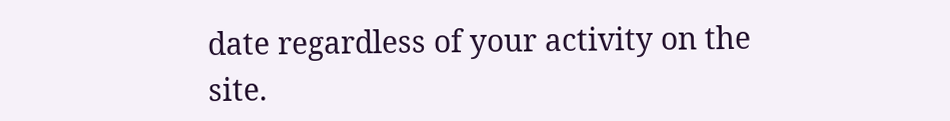date regardless of your activity on the site.